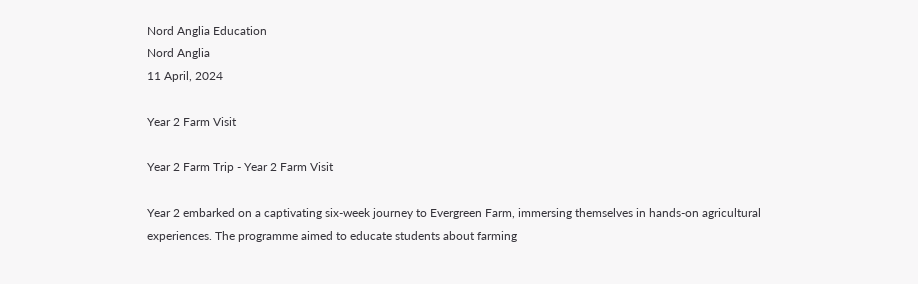Nord Anglia Education
Nord Anglia
11 April, 2024

Year 2 Farm Visit

Year 2 Farm Trip - Year 2 Farm Visit

Year 2 embarked on a captivating six-week journey to Evergreen Farm, immersing themselves in hands-on agricultural experiences. The programme aimed to educate students about farming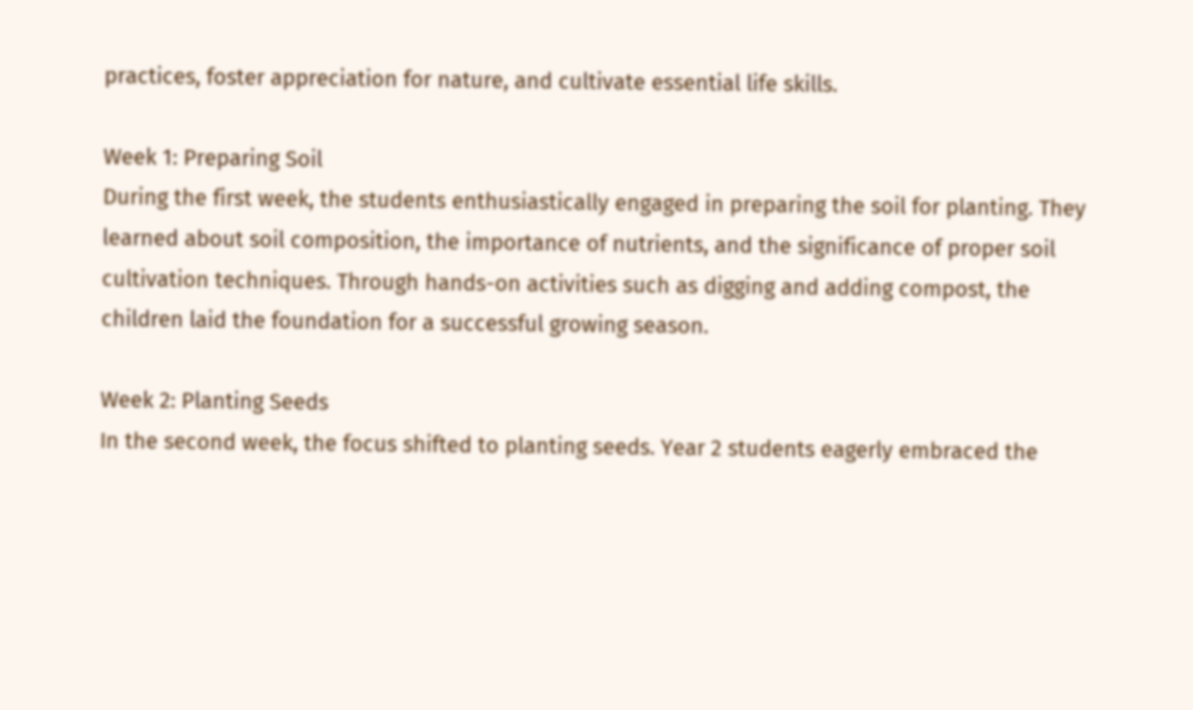practices, foster appreciation for nature, and cultivate essential life skills.

Week 1: Preparing Soil
During the first week, the students enthusiastically engaged in preparing the soil for planting. They learned about soil composition, the importance of nutrients, and the significance of proper soil cultivation techniques. Through hands-on activities such as digging and adding compost, the children laid the foundation for a successful growing season.

Week 2: Planting Seeds
In the second week, the focus shifted to planting seeds. Year 2 students eagerly embraced the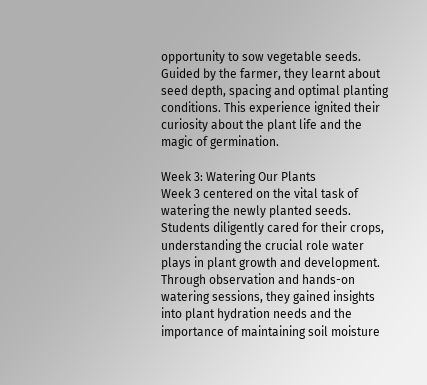opportunity to sow vegetable seeds. Guided by the farmer, they learnt about seed depth, spacing and optimal planting conditions. This experience ignited their curiosity about the plant life and the magic of germination.

Week 3: Watering Our Plants
Week 3 centered on the vital task of watering the newly planted seeds. Students diligently cared for their crops, understanding the crucial role water plays in plant growth and development. Through observation and hands-on watering sessions, they gained insights into plant hydration needs and the importance of maintaining soil moisture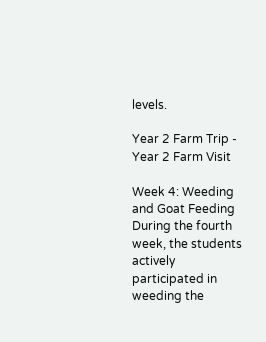levels.

Year 2 Farm Trip - Year 2 Farm Visit

Week 4: Weeding and Goat Feeding
During the fourth week, the students actively participated in weeding the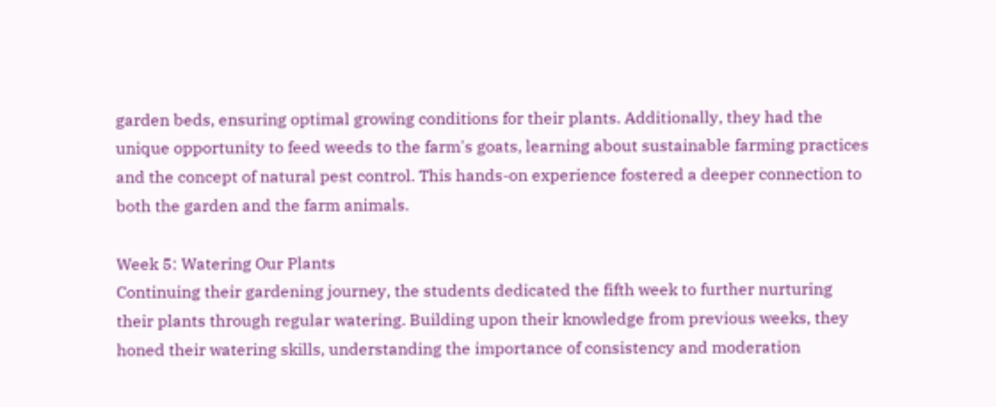garden beds, ensuring optimal growing conditions for their plants. Additionally, they had the unique opportunity to feed weeds to the farm's goats, learning about sustainable farming practices and the concept of natural pest control. This hands-on experience fostered a deeper connection to both the garden and the farm animals.

Week 5: Watering Our Plants
Continuing their gardening journey, the students dedicated the fifth week to further nurturing their plants through regular watering. Building upon their knowledge from previous weeks, they honed their watering skills, understanding the importance of consistency and moderation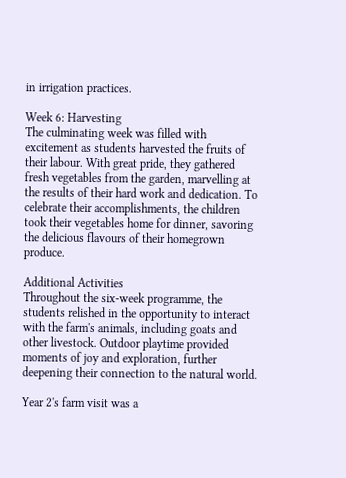in irrigation practices.

Week 6: Harvesting
The culminating week was filled with excitement as students harvested the fruits of their labour. With great pride, they gathered fresh vegetables from the garden, marvelling at the results of their hard work and dedication. To celebrate their accomplishments, the children took their vegetables home for dinner, savoring the delicious flavours of their homegrown produce.

Additional Activities
Throughout the six-week programme, the students relished in the opportunity to interact with the farm's animals, including goats and other livestock. Outdoor playtime provided moments of joy and exploration, further deepening their connection to the natural world.

Year 2's farm visit was a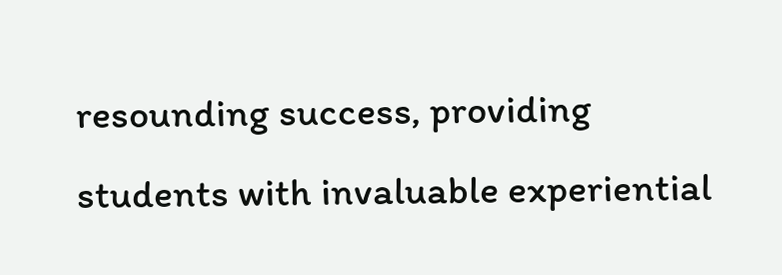resounding success, providing students with invaluable experiential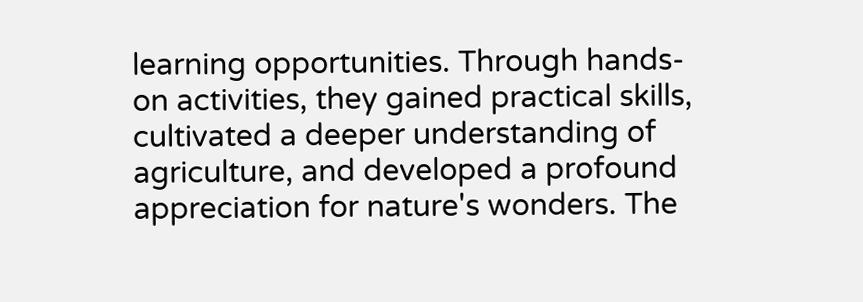learning opportunities. Through hands-on activities, they gained practical skills, cultivated a deeper understanding of agriculture, and developed a profound appreciation for nature's wonders. The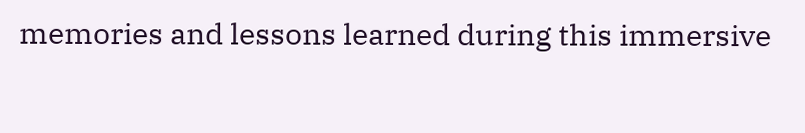memories and lessons learned during this immersive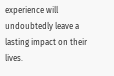experience will undoubtedly leave a lasting impact on their lives.